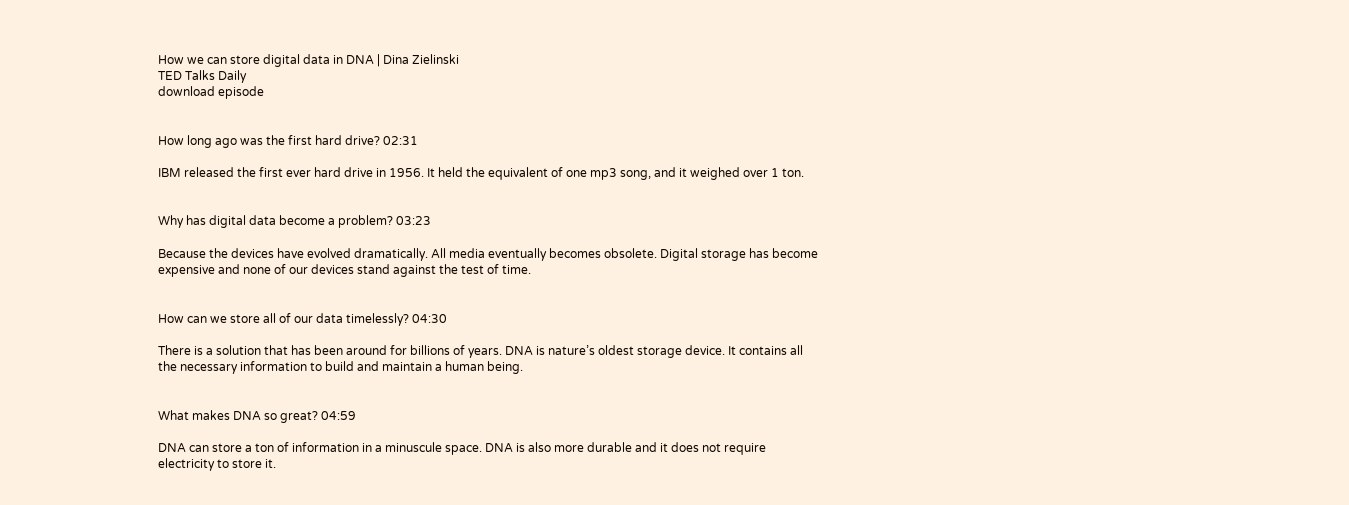How we can store digital data in DNA | Dina Zielinski
TED Talks Daily
download episode


How long ago was the first hard drive? 02:31

IBM released the first ever hard drive in 1956. It held the equivalent of one mp3 song, and it weighed over 1 ton.


Why has digital data become a problem? 03:23

Because the devices have evolved dramatically. All media eventually becomes obsolete. Digital storage has become expensive and none of our devices stand against the test of time.


How can we store all of our data timelessly? 04:30

There is a solution that has been around for billions of years. DNA is nature’s oldest storage device. It contains all the necessary information to build and maintain a human being.


What makes DNA so great? 04:59

DNA can store a ton of information in a minuscule space. DNA is also more durable and it does not require electricity to store it.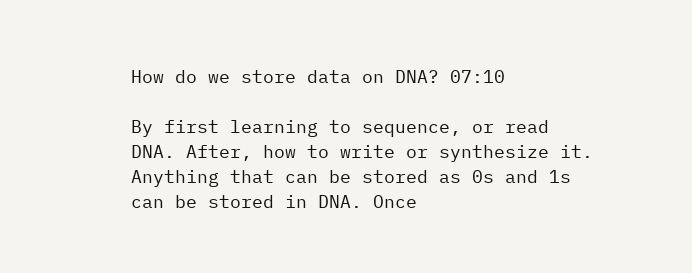How do we store data on DNA? 07:10

By first learning to sequence, or read DNA. After, how to write or synthesize it. Anything that can be stored as 0s and 1s can be stored in DNA. Once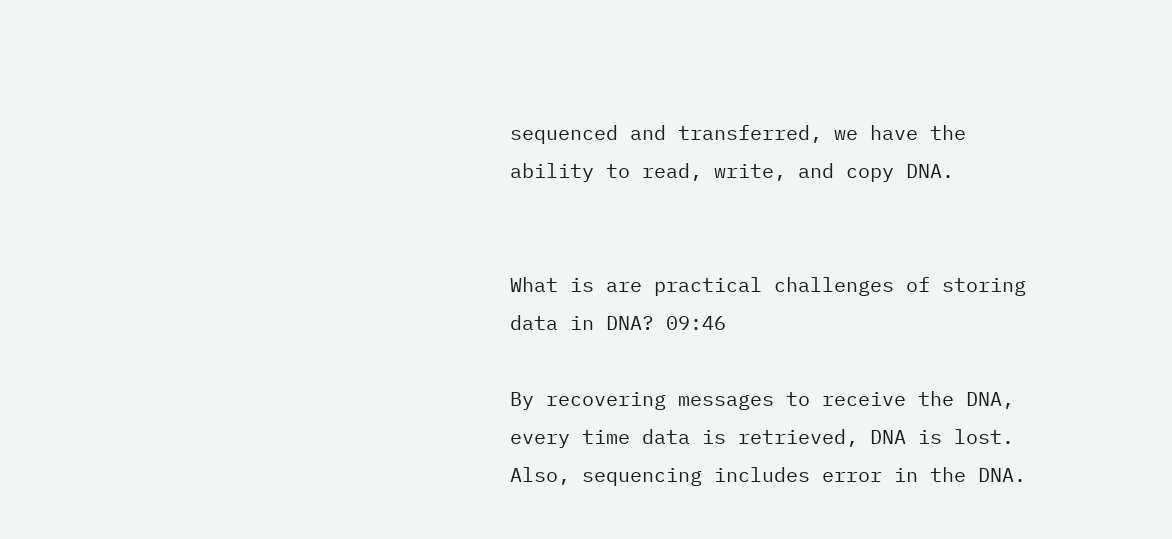sequenced and transferred, we have the ability to read, write, and copy DNA.


What is are practical challenges of storing data in DNA? 09:46

By recovering messages to receive the DNA, every time data is retrieved, DNA is lost. Also, sequencing includes error in the DNA.